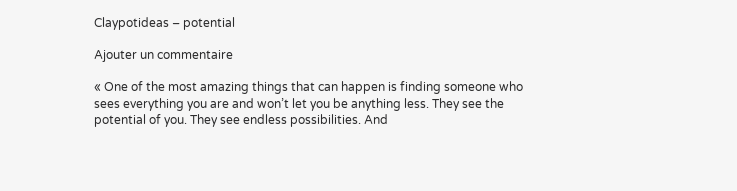Claypotideas – potential

Ajouter un commentaire

« One of the most amazing things that can happen is finding someone who sees everything you are and won’t let you be anything less. They see the potential of you. They see endless possibilities. And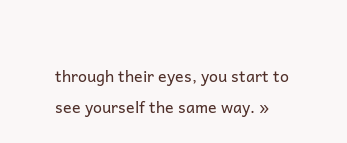through their eyes, you start to see yourself the same way. »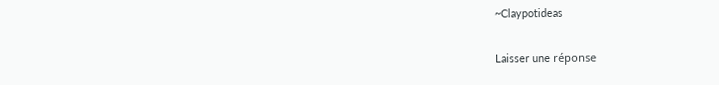~Claypotideas

Laisser une réponse